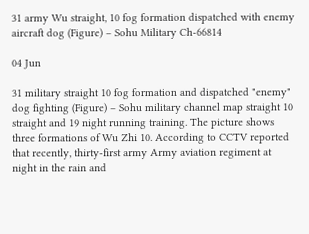31 army Wu straight, 10 fog formation dispatched with enemy aircraft dog (Figure) – Sohu Military Ch-66814

04 Jun

31 military straight 10 fog formation and dispatched "enemy" dog fighting (Figure) – Sohu military channel map straight 10 straight and 19 night running training. The picture shows three formations of Wu Zhi 10. According to CCTV reported that recently, thirty-first army Army aviation regiment at night in the rain and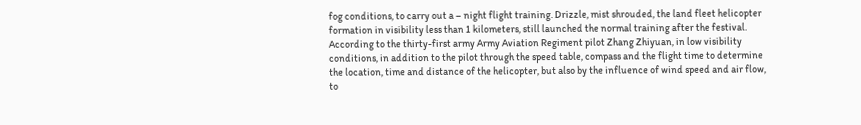fog conditions, to carry out a – night flight training. Drizzle, mist shrouded, the land fleet helicopter formation in visibility less than 1 kilometers, still launched the normal training after the festival. According to the thirty-first army Army Aviation Regiment pilot Zhang Zhiyuan, in low visibility conditions, in addition to the pilot through the speed table, compass and the flight time to determine the location, time and distance of the helicopter, but also by the influence of wind speed and air flow, to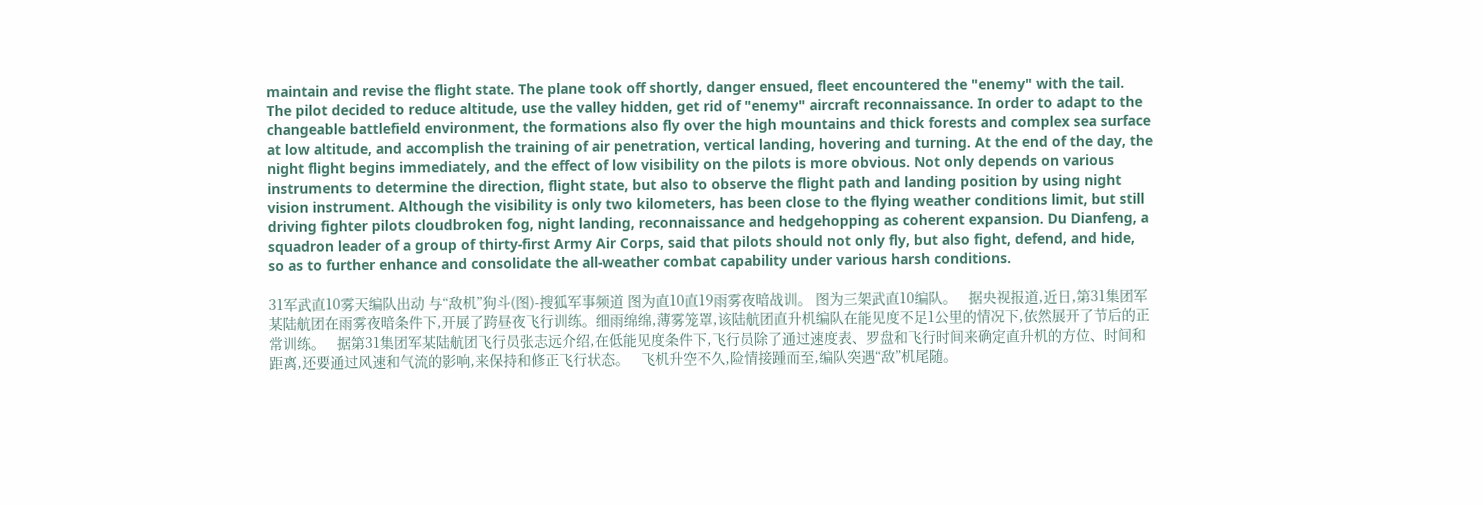maintain and revise the flight state. The plane took off shortly, danger ensued, fleet encountered the "enemy" with the tail. The pilot decided to reduce altitude, use the valley hidden, get rid of "enemy" aircraft reconnaissance. In order to adapt to the changeable battlefield environment, the formations also fly over the high mountains and thick forests and complex sea surface at low altitude, and accomplish the training of air penetration, vertical landing, hovering and turning. At the end of the day, the night flight begins immediately, and the effect of low visibility on the pilots is more obvious. Not only depends on various instruments to determine the direction, flight state, but also to observe the flight path and landing position by using night vision instrument. Although the visibility is only two kilometers, has been close to the flying weather conditions limit, but still driving fighter pilots cloudbroken fog, night landing, reconnaissance and hedgehopping as coherent expansion. Du Dianfeng, a squadron leader of a group of thirty-first Army Air Corps, said that pilots should not only fly, but also fight, defend, and hide, so as to further enhance and consolidate the all-weather combat capability under various harsh conditions.

31军武直10雾天编队出动 与“敌机”狗斗(图)-搜狐军事频道 图为直10直19雨雾夜暗战训。 图为三架武直10编队。   据央视报道,近日,第31集团军某陆航团在雨雾夜暗条件下,开展了跨昼夜飞行训练。细雨绵绵,薄雾笼罩,该陆航团直升机编队在能见度不足1公里的情况下,依然展开了节后的正常训练。   据第31集团军某陆航团飞行员张志远介绍,在低能见度条件下,飞行员除了通过速度表、罗盘和飞行时间来确定直升机的方位、时间和距离,还要通过风速和气流的影响,来保持和修正飞行状态。   飞机升空不久,险情接踵而至,编队突遇“敌”机尾随。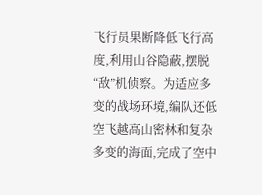飞行员果断降低飞行高度,利用山谷隐蔽,摆脱“敌”机侦察。为适应多变的战场环境,编队还低空飞越高山密林和复杂多变的海面,完成了空中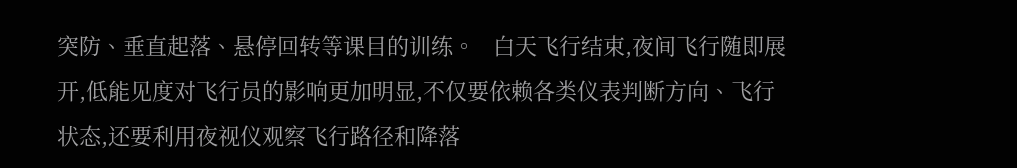突防、垂直起落、悬停回转等课目的训练。   白天飞行结束,夜间飞行随即展开,低能见度对飞行员的影响更加明显,不仅要依赖各类仪表判断方向、飞行状态,还要利用夜视仪观察飞行路径和降落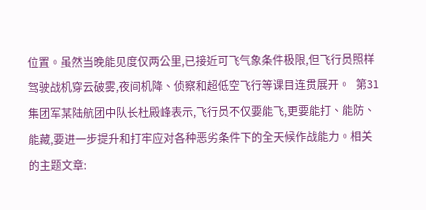位置。虽然当晚能见度仅两公里,已接近可飞气象条件极限,但飞行员照样驾驶战机穿云破雾,夜间机降、侦察和超低空飞行等课目连贯展开。   第31集团军某陆航团中队长杜殿峰表示,飞行员不仅要能飞,更要能打、能防、能藏,要进一步提升和打牢应对各种恶劣条件下的全天候作战能力。相关的主题文章: